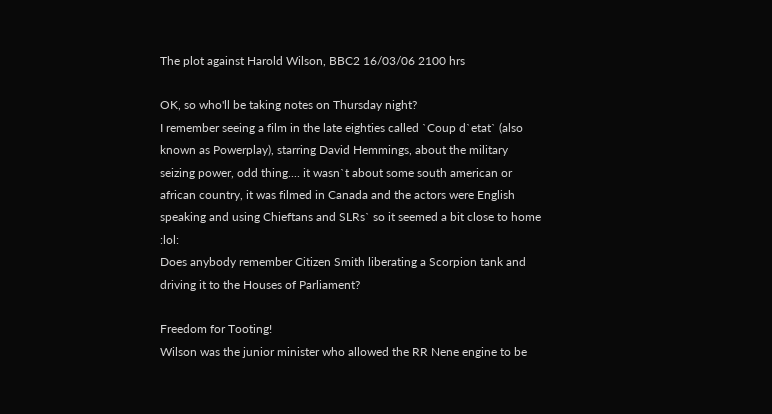The plot against Harold Wilson, BBC2 16/03/06 2100 hrs

OK, so who'll be taking notes on Thursday night?
I remember seeing a film in the late eighties called `Coup d`etat` (also known as Powerplay), starring David Hemmings, about the military seizing power, odd thing.... it wasn`t about some south american or african country, it was filmed in Canada and the actors were English speaking and using Chieftans and SLRs` so it seemed a bit close to home :lol:
Does anybody remember Citizen Smith liberating a Scorpion tank and driving it to the Houses of Parliament?

Freedom for Tooting!
Wilson was the junior minister who allowed the RR Nene engine to be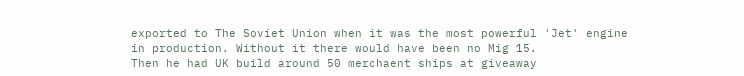exported to The Soviet Union when it was the most powerful 'Jet' engine in production. Without it there would have been no Mig 15.
Then he had UK build around 50 merchaent ships at giveaway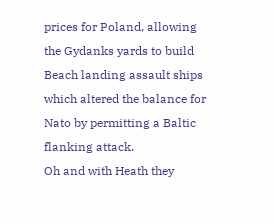prices for Poland, allowing the Gydanks yards to build Beach landing assault ships which altered the balance for Nato by permitting a Baltic flanking attack.
Oh and with Heath they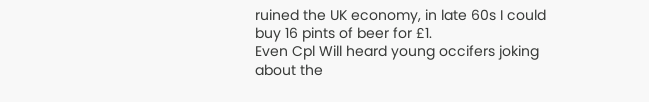ruined the UK economy, in late 60s I could buy 16 pints of beer for £1.
Even Cpl Will heard young occifers joking about the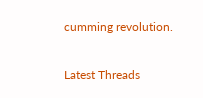cumming revolution.

Latest Threads